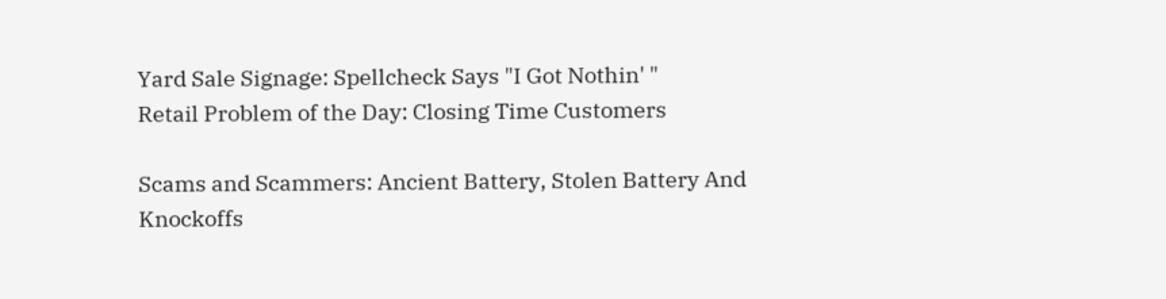Yard Sale Signage: Spellcheck Says "I Got Nothin' "
Retail Problem of the Day: Closing Time Customers

Scams and Scammers: Ancient Battery, Stolen Battery And Knockoffs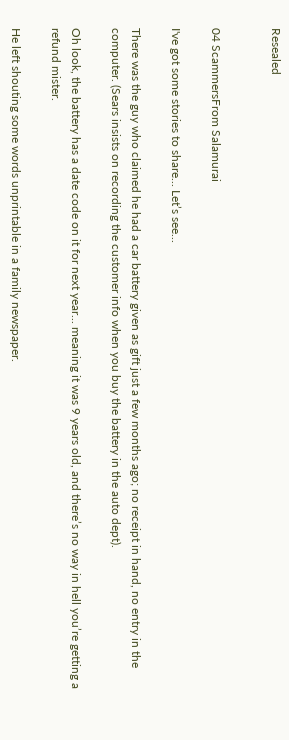Resealed


04 ScammersFrom Salamurai

I've got some stories to share... Let’s see...

There was the guy who claimed he had a car battery given as gift just a few months ago; no receipt in hand, no entry in the computer. (Sears insists on recording the customer info when you buy the battery in the auto dept).

Oh look, the battery has a date code on it for next year... meaning it was 9 years old, and there’s no way in hell you’re getting a refund mister.

He left shouting some words unprintable in a family newspaper.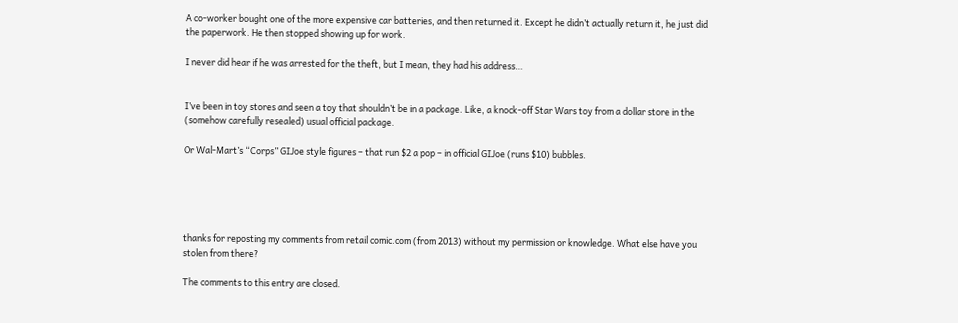A co-worker bought one of the more expensive car batteries, and then returned it. Except he didn’t actually return it, he just did the paperwork. He then stopped showing up for work.

I never did hear if he was arrested for the theft, but I mean, they had his address…


I’ve been in toy stores and seen a toy that shouldn’t be in a package. Like, a knock-off Star Wars toy from a dollar store in the (somehow carefully resealed) usual official package.

Or Wal-Mart’s “Corps” GIJoe style figures – that run $2 a pop – in official GIJoe (runs $10) bubbles.





thanks for reposting my comments from retail comic.com (from 2013) without my permission or knowledge. What else have you stolen from there?

The comments to this entry are closed.